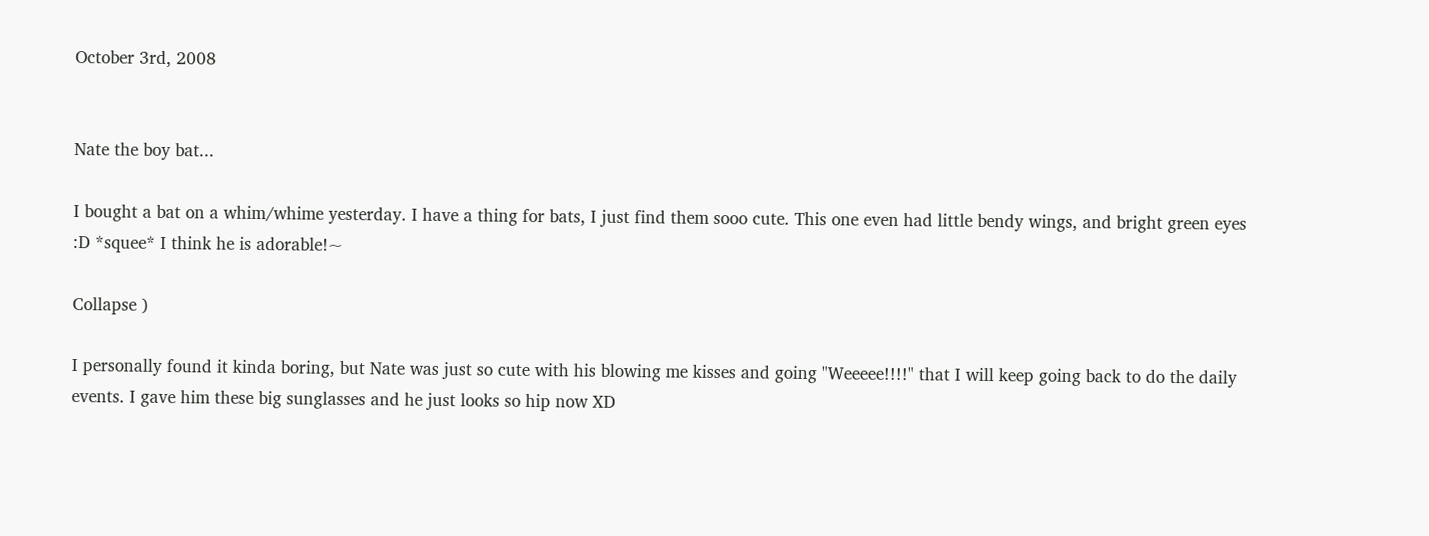October 3rd, 2008


Nate the boy bat...

I bought a bat on a whim/whime yesterday. I have a thing for bats, I just find them sooo cute. This one even had little bendy wings, and bright green eyes :D *squee* I think he is adorable!~

Collapse )

I personally found it kinda boring, but Nate was just so cute with his blowing me kisses and going "Weeeee!!!!" that I will keep going back to do the daily events. I gave him these big sunglasses and he just looks so hip now XD